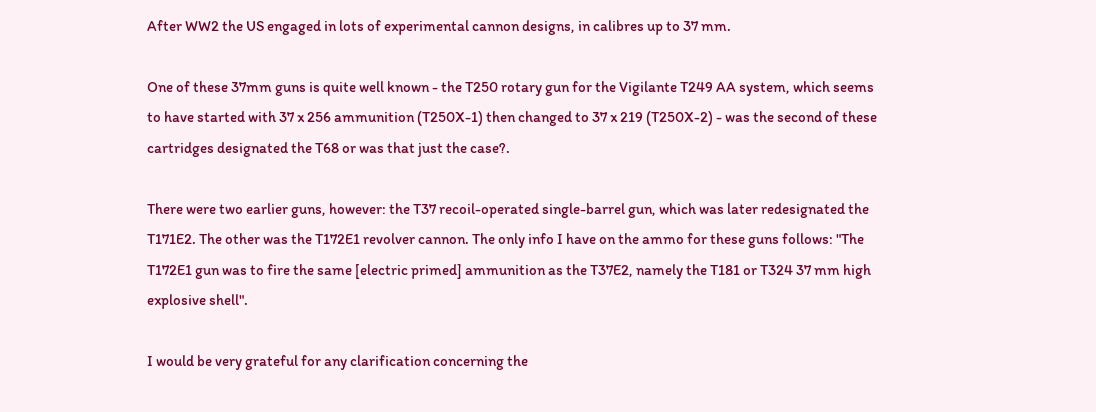After WW2 the US engaged in lots of experimental cannon designs, in calibres up to 37 mm.

One of these 37mm guns is quite well known - the T250 rotary gun for the Vigilante T249 AA system, which seems to have started with 37 x 256 ammunition (T250X-1) then changed to 37 x 219 (T250X-2) - was the second of these cartridges designated the T68 or was that just the case?.

There were two earlier guns, however: the T37 recoil-operated single-barrel gun, which was later redesignated the T171E2. The other was the T172E1 revolver cannon. The only info I have on the ammo for these guns follows: "The T172E1 gun was to fire the same [electric primed] ammunition as the T37E2, namely the T181 or T324 37 mm high explosive shell".

I would be very grateful for any clarification concerning the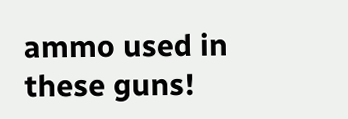ammo used in these guns!